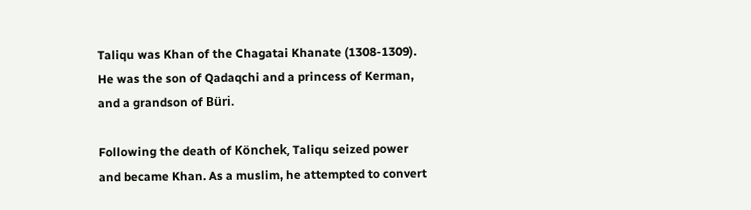Taliqu was Khan of the Chagatai Khanate (1308-1309). He was the son of Qadaqchi and a princess of Kerman, and a grandson of Büri.

Following the death of Könchek, Taliqu seized power and became Khan. As a muslim, he attempted to convert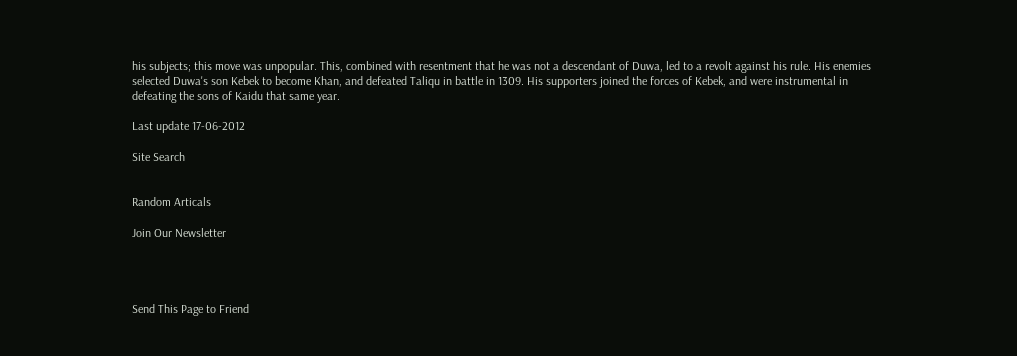his subjects; this move was unpopular. This, combined with resentment that he was not a descendant of Duwa, led to a revolt against his rule. His enemies selected Duwa's son Kebek to become Khan, and defeated Taliqu in battle in 1309. His supporters joined the forces of Kebek, and were instrumental in defeating the sons of Kaidu that same year.

Last update 17-06-2012

Site Search


Random Articals

Join Our Newsletter




Send This Page to Friend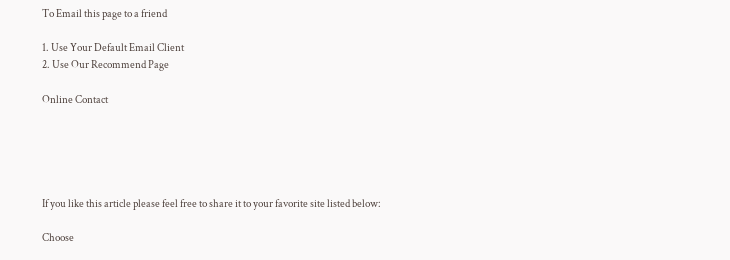To Email this page to a friend

1. Use Your Default Email Client
2. Use Our Recommend Page

Online Contact





If you like this article please feel free to share it to your favorite site listed below:

Choose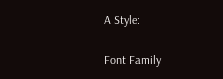A Style:

Font Family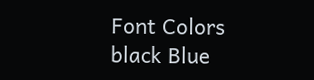Font Colors
black Blue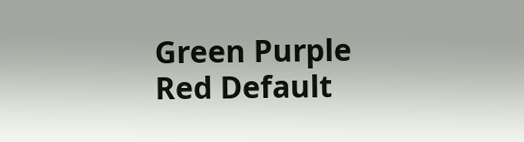Green Purple Red Default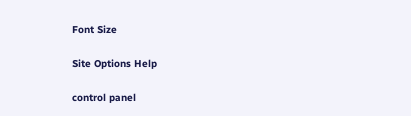Font Size

Site Options Help

control panel